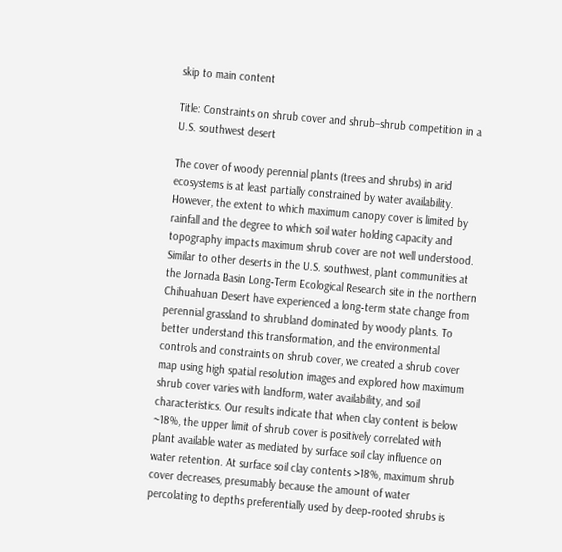skip to main content

Title: Constraints on shrub cover and shrub–shrub competition in a U.S. southwest desert

The cover of woody perennial plants (trees and shrubs) in arid ecosystems is at least partially constrained by water availability. However, the extent to which maximum canopy cover is limited by rainfall and the degree to which soil water holding capacity and topography impacts maximum shrub cover are not well understood. Similar to other deserts in the U.S. southwest, plant communities at the Jornada Basin Long‐Term Ecological Research site in the northern Chihuahuan Desert have experienced a long‐term state change from perennial grassland to shrubland dominated by woody plants. To better understand this transformation, and the environmental controls and constraints on shrub cover, we created a shrub cover map using high spatial resolution images and explored how maximum shrub cover varies with landform, water availability, and soil characteristics. Our results indicate that when clay content is below ~18%, the upper limit of shrub cover is positively correlated with plant available water as mediated by surface soil clay influence on water retention. At surface soil clay contents >18%, maximum shrub cover decreases, presumably because the amount of water percolating to depths preferentially used by deep‐rooted shrubs is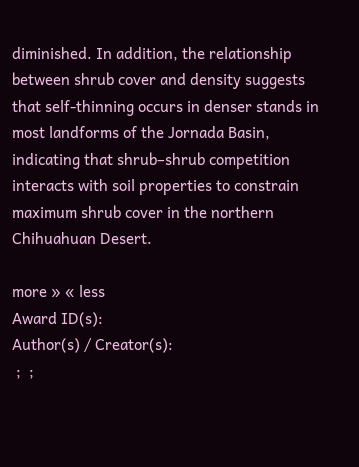diminished. In addition, the relationship between shrub cover and density suggests that self‐thinning occurs in denser stands in most landforms of the Jornada Basin, indicating that shrub–shrub competition interacts with soil properties to constrain maximum shrub cover in the northern Chihuahuan Desert.

more » « less
Award ID(s):
Author(s) / Creator(s):
 ;  ;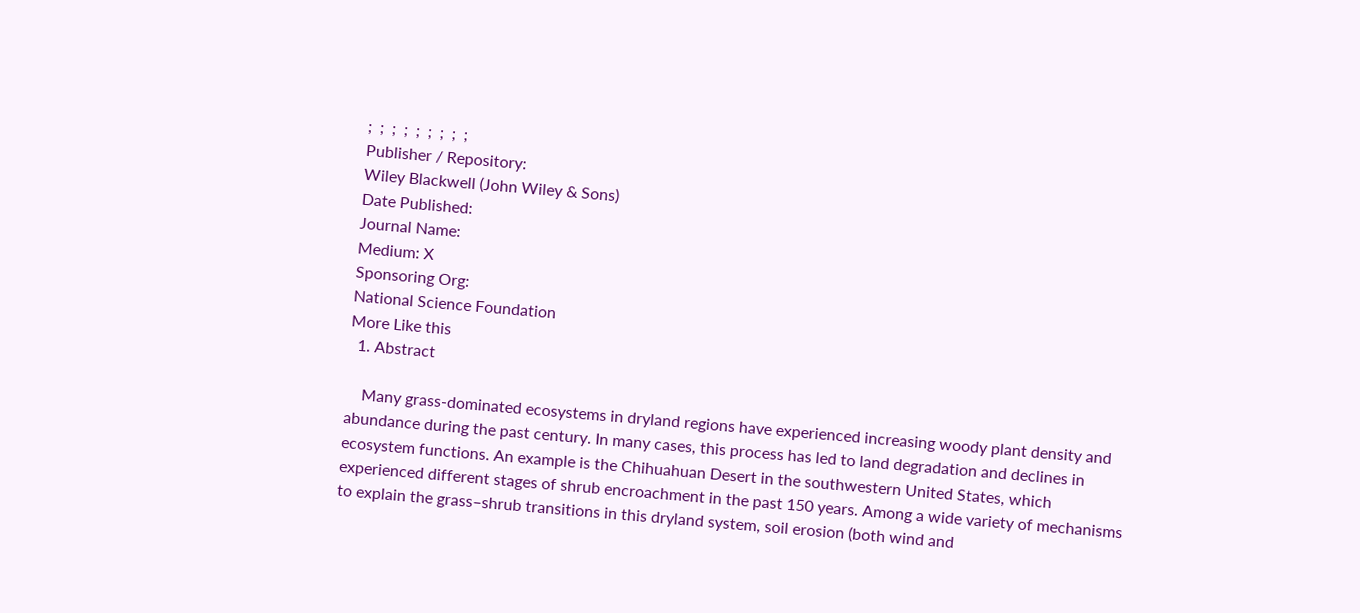;  ;  ;  ;  ;  ;  ;  ;  ;
Publisher / Repository:
Wiley Blackwell (John Wiley & Sons)
Date Published:
Journal Name:
Medium: X
Sponsoring Org:
National Science Foundation
More Like this
  1. Abstract

    Many grass‐dominated ecosystems in dryland regions have experienced increasing woody plant density and abundance during the past century. In many cases, this process has led to land degradation and declines in ecosystem functions. An example is the Chihuahuan Desert in the southwestern United States, which experienced different stages of shrub encroachment in the past 150 years. Among a wide variety of mechanisms to explain the grass–shrub transitions in this dryland system, soil erosion (both wind and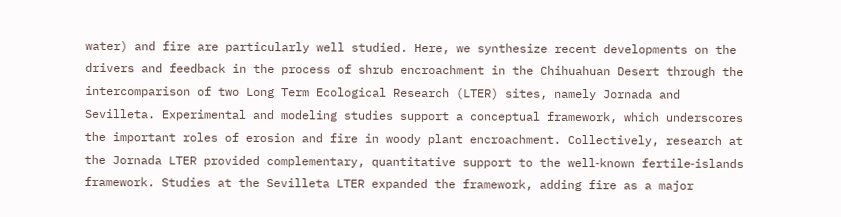water) and fire are particularly well studied. Here, we synthesize recent developments on the drivers and feedback in the process of shrub encroachment in the Chihuahuan Desert through the intercomparison of two Long Term Ecological Research (LTER) sites, namely Jornada and Sevilleta. Experimental and modeling studies support a conceptual framework, which underscores the important roles of erosion and fire in woody plant encroachment. Collectively, research at the Jornada LTER provided complementary, quantitative support to the well‐known fertile‐islands framework. Studies at the Sevilleta LTER expanded the framework, adding fire as a major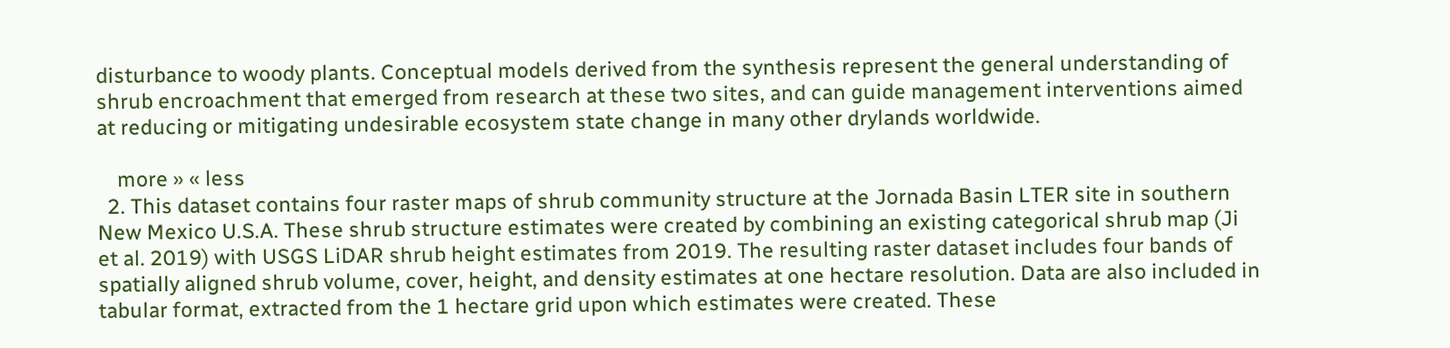disturbance to woody plants. Conceptual models derived from the synthesis represent the general understanding of shrub encroachment that emerged from research at these two sites, and can guide management interventions aimed at reducing or mitigating undesirable ecosystem state change in many other drylands worldwide.

    more » « less
  2. This dataset contains four raster maps of shrub community structure at the Jornada Basin LTER site in southern New Mexico U.S.A. These shrub structure estimates were created by combining an existing categorical shrub map (Ji et al. 2019) with USGS LiDAR shrub height estimates from 2019. The resulting raster dataset includes four bands of spatially aligned shrub volume, cover, height, and density estimates at one hectare resolution. Data are also included in tabular format, extracted from the 1 hectare grid upon which estimates were created. These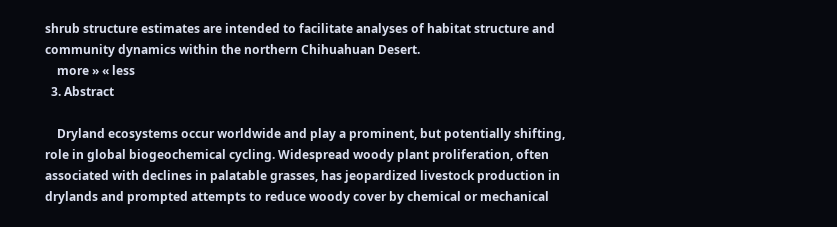shrub structure estimates are intended to facilitate analyses of habitat structure and community dynamics within the northern Chihuahuan Desert.
    more » « less
  3. Abstract

    Dryland ecosystems occur worldwide and play a prominent, but potentially shifting, role in global biogeochemical cycling. Widespread woody plant proliferation, often associated with declines in palatable grasses, has jeopardized livestock production in drylands and prompted attempts to reduce woody cover by chemical or mechanical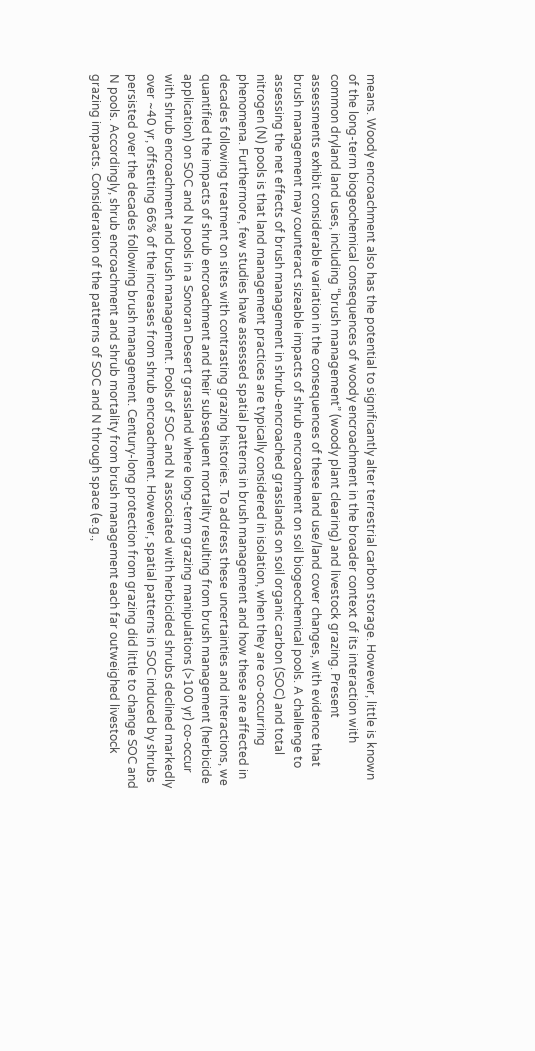means. Woody encroachment also has the potential to significantly alter terrestrial carbon storage. However, little is known of the long‐term biogeochemical consequences of woody encroachment in the broader context of its interaction with common dryland land uses, including “brush management” (woody plant clearing) and livestock grazing. Present assessments exhibit considerable variation in the consequences of these land use/land cover changes, with evidence that brush management may counteract sizeable impacts of shrub encroachment on soil biogeochemical pools. A challenge to assessing the net effects of brush management in shrub‐encroached grasslands on soil organic carbon (SOC) and total nitrogen (N) pools is that land management practices are typically considered in isolation, when they are co‐occurring phenomena. Furthermore, few studies have assessed spatial patterns in brush management and how these are affected in decades following treatment on sites with contrasting grazing histories. To address these uncertainties and interactions, we quantified the impacts of shrub encroachment and their subsequent mortality resulting from brush management (herbicide application) on SOC and N pools in a Sonoran Desert grassland where long‐term grazing manipulations (>100 yr) co‐occur with shrub encroachment and brush management. Pools of SOC and N associated with herbicided shrubs declined markedly over ~40 yr, offsetting 66% of the increases from shrub encroachment. However, spatial patterns in SOC induced by shrubs persisted over the decades following brush management. Century‐long protection from grazing did little to change SOC and N pools. Accordingly, shrub encroachment and shrub mortality from brush management each far outweighed livestock grazing impacts. Consideration of the patterns of SOC and N through space (e.g.,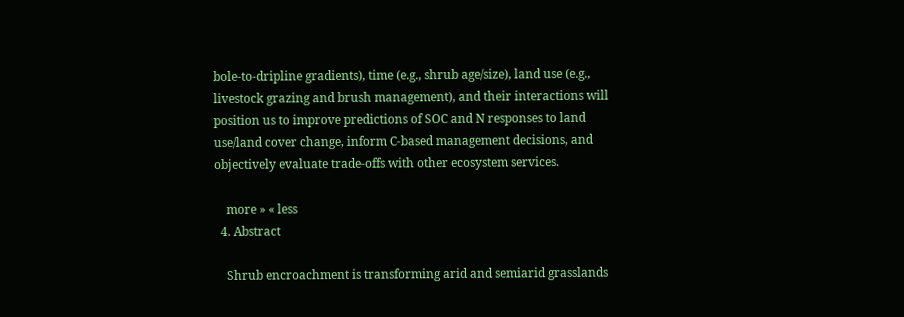bole‐to‐dripline gradients), time (e.g., shrub age/size), land use (e.g., livestock grazing and brush management), and their interactions will position us to improve predictions of SOC and N responses to land use/land cover change, inform C‐based management decisions, and objectively evaluate trade‐offs with other ecosystem services.

    more » « less
  4. Abstract

    Shrub encroachment is transforming arid and semiarid grasslands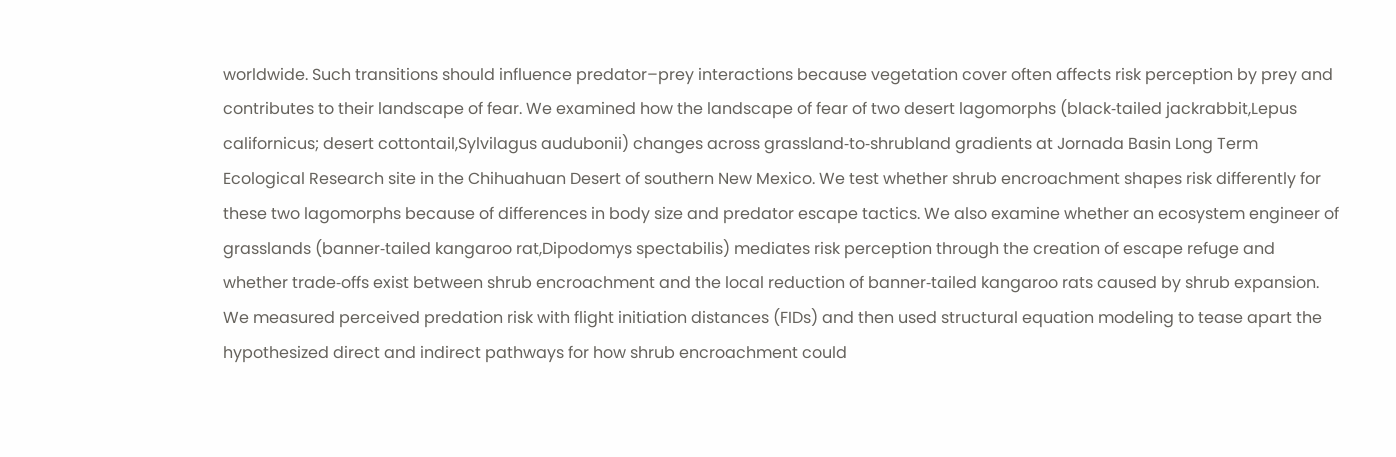worldwide. Such transitions should influence predator–prey interactions because vegetation cover often affects risk perception by prey and contributes to their landscape of fear. We examined how the landscape of fear of two desert lagomorphs (black‐tailed jackrabbit,Lepus californicus; desert cottontail,Sylvilagus audubonii) changes across grassland‐to‐shrubland gradients at Jornada Basin Long Term Ecological Research site in the Chihuahuan Desert of southern New Mexico. We test whether shrub encroachment shapes risk differently for these two lagomorphs because of differences in body size and predator escape tactics. We also examine whether an ecosystem engineer of grasslands (banner‐tailed kangaroo rat,Dipodomys spectabilis) mediates risk perception through the creation of escape refuge and whether trade‐offs exist between shrub encroachment and the local reduction of banner‐tailed kangaroo rats caused by shrub expansion. We measured perceived predation risk with flight initiation distances (FIDs) and then used structural equation modeling to tease apart the hypothesized direct and indirect pathways for how shrub encroachment could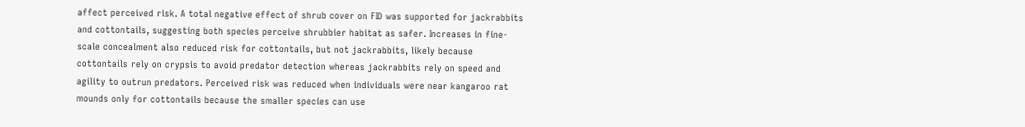affect perceived risk. A total negative effect of shrub cover on FID was supported for jackrabbits and cottontails, suggesting both species perceive shrubbier habitat as safer. Increases in fine‐scale concealment also reduced risk for cottontails, but not jackrabbits, likely because cottontails rely on crypsis to avoid predator detection whereas jackrabbits rely on speed and agility to outrun predators. Perceived risk was reduced when individuals were near kangaroo rat mounds only for cottontails because the smaller species can use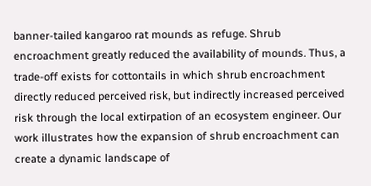banner‐tailed kangaroo rat mounds as refuge. Shrub encroachment greatly reduced the availability of mounds. Thus, a trade‐off exists for cottontails in which shrub encroachment directly reduced perceived risk, but indirectly increased perceived risk through the local extirpation of an ecosystem engineer. Our work illustrates how the expansion of shrub encroachment can create a dynamic landscape of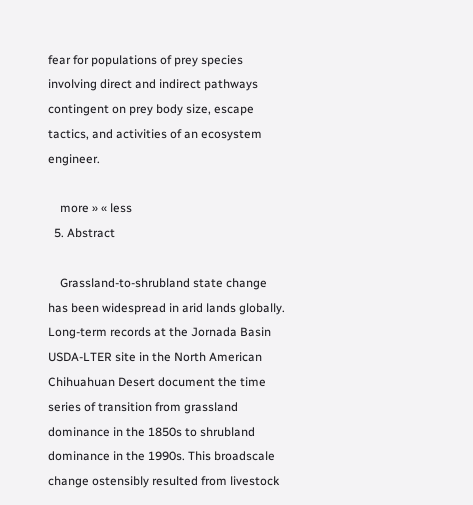fear for populations of prey species involving direct and indirect pathways contingent on prey body size, escape tactics, and activities of an ecosystem engineer.

    more » « less
  5. Abstract

    Grassland‐to‐shrubland state change has been widespread in arid lands globally. Long‐term records at the Jornada Basin USDA‐LTER site in the North American Chihuahuan Desert document the time series of transition from grassland dominance in the 1850s to shrubland dominance in the 1990s. This broadscale change ostensibly resulted from livestock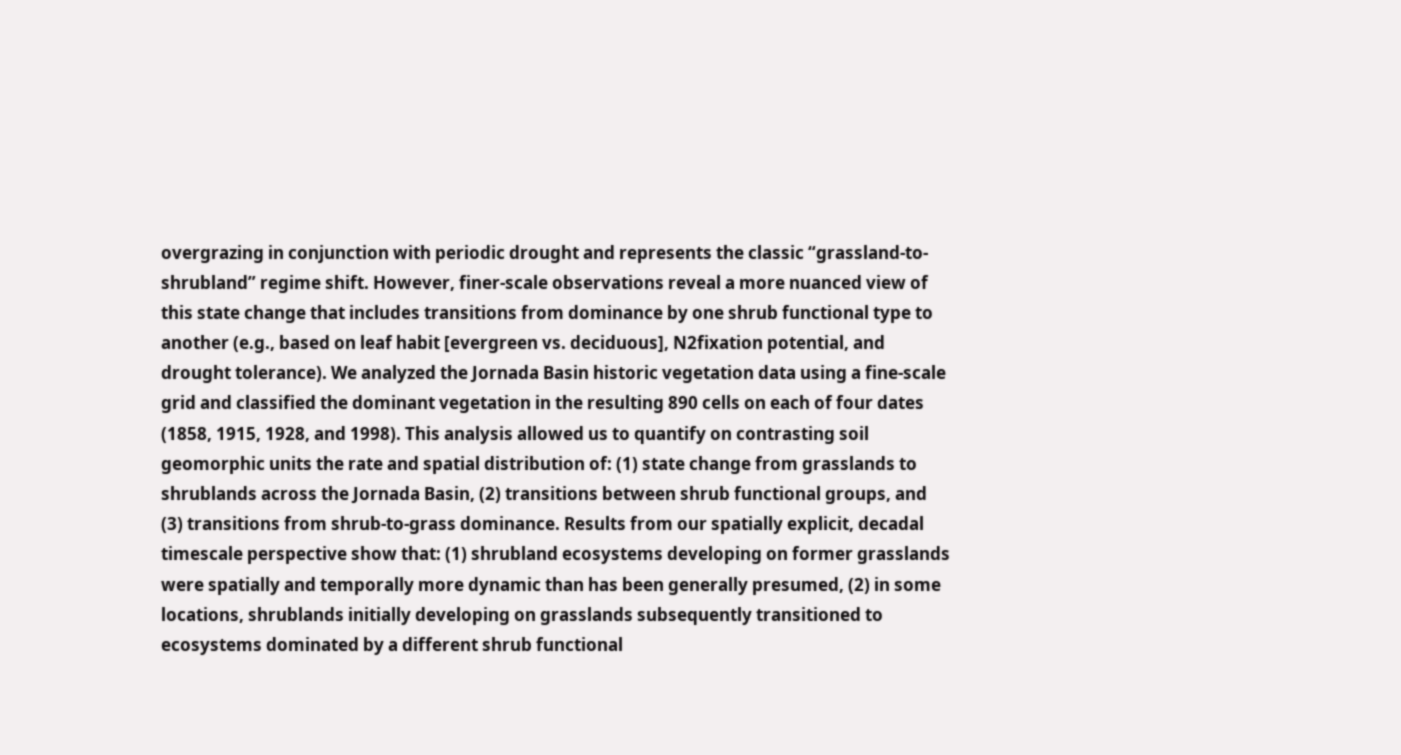overgrazing in conjunction with periodic drought and represents the classic “grassland‐to‐shrubland” regime shift. However, finer‐scale observations reveal a more nuanced view of this state change that includes transitions from dominance by one shrub functional type to another (e.g., based on leaf habit [evergreen vs. deciduous], N2fixation potential, and drought tolerance). We analyzed the Jornada Basin historic vegetation data using a fine‐scale grid and classified the dominant vegetation in the resulting 890 cells on each of four dates (1858, 1915, 1928, and 1998). This analysis allowed us to quantify on contrasting soil geomorphic units the rate and spatial distribution of: (1) state change from grasslands to shrublands across the Jornada Basin, (2) transitions between shrub functional groups, and (3) transitions from shrub‐to‐grass dominance. Results from our spatially explicit, decadal timescale perspective show that: (1) shrubland ecosystems developing on former grasslands were spatially and temporally more dynamic than has been generally presumed, (2) in some locations, shrublands initially developing on grasslands subsequently transitioned to ecosystems dominated by a different shrub functional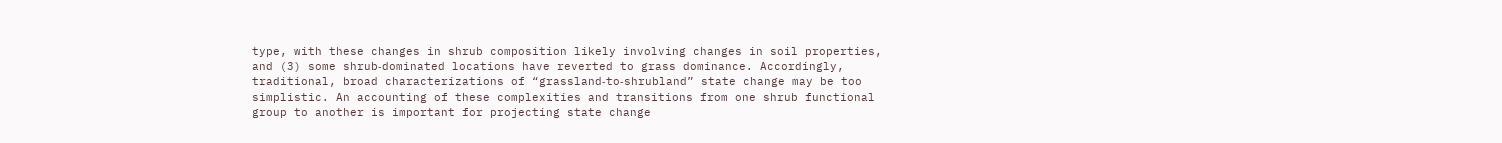type, with these changes in shrub composition likely involving changes in soil properties, and (3) some shrub‐dominated locations have reverted to grass dominance. Accordingly, traditional, broad characterizations of “grassland‐to‐shrubland” state change may be too simplistic. An accounting of these complexities and transitions from one shrub functional group to another is important for projecting state change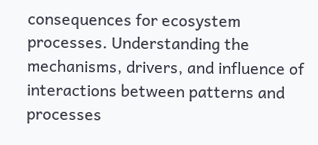consequences for ecosystem processes. Understanding the mechanisms, drivers, and influence of interactions between patterns and processes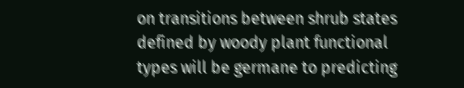on transitions between shrub states defined by woody plant functional types will be germane to predicting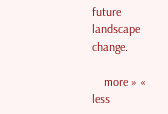future landscape change.

    more » « less